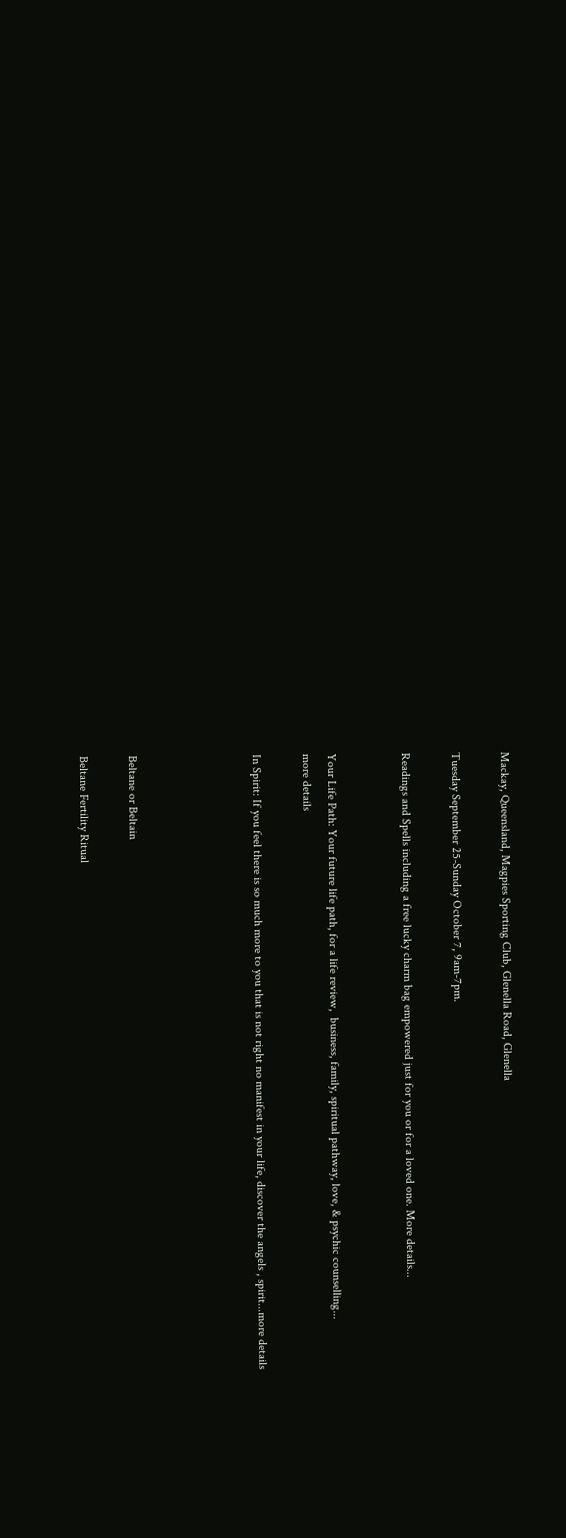Mackay, Queensland, Magpies Sporting Club, Glenella Road, Glenella

Tuesday September 25-Sunday October 7, 9am-7pm.

Readings and Spells including a free lucky charm bag empowered just for you or for a loved one. More details...


Your Life Path: Your future life path, for a life review,  business, family, spiritual pathway, love, & psychic counselling...
more details

In Spirit: If you feel there is so much more to you that is not right no manifest in your life, discover the angels , spirit...more details




Beltane or Beltain

Beltane Fertility Ritual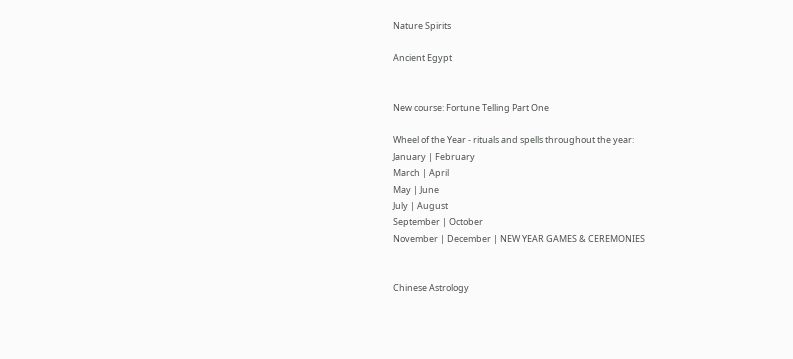Nature Spirits

Ancient Egypt


New course: Fortune Telling Part One

Wheel of the Year - rituals and spells throughout the year:
January | February
March | April
May | June
July | August
September | October
November | December | NEW YEAR GAMES & CEREMONIES


Chinese Astrology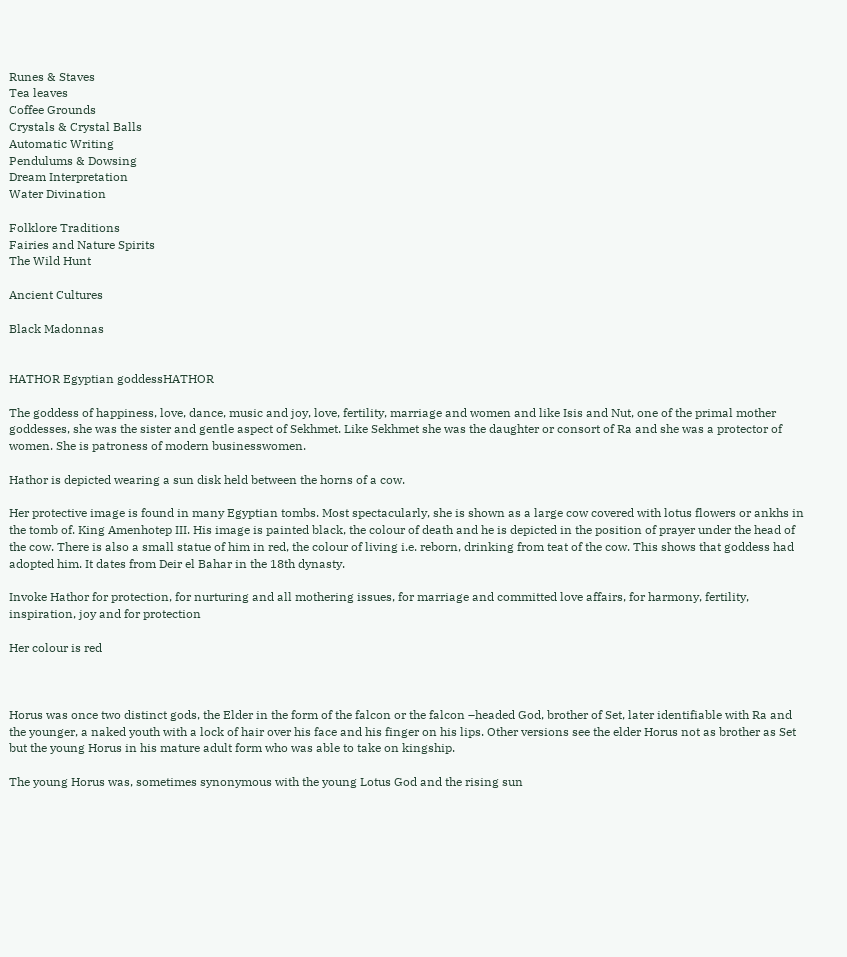Runes & Staves
Tea leaves
Coffee Grounds
Crystals & Crystal Balls
Automatic Writing
Pendulums & Dowsing
Dream Interpretation
Water Divination

Folklore Traditions
Fairies and Nature Spirits
The Wild Hunt

Ancient Cultures

Black Madonnas


HATHOR Egyptian goddessHATHOR

The goddess of happiness, love, dance, music and joy, love, fertility, marriage and women and like Isis and Nut, one of the primal mother goddesses, she was the sister and gentle aspect of Sekhmet. Like Sekhmet she was the daughter or consort of Ra and she was a protector of women. She is patroness of modern businesswomen.

Hathor is depicted wearing a sun disk held between the horns of a cow.

Her protective image is found in many Egyptian tombs. Most spectacularly, she is shown as a large cow covered with lotus flowers or ankhs in the tomb of. King Amenhotep III. His image is painted black, the colour of death and he is depicted in the position of prayer under the head of the cow. There is also a small statue of him in red, the colour of living i.e. reborn, drinking from teat of the cow. This shows that goddess had adopted him. It dates from Deir el Bahar in the 18th dynasty.

Invoke Hathor for protection, for nurturing and all mothering issues, for marriage and committed love affairs, for harmony, fertility, inspiration, joy and for protection

Her colour is red



Horus was once two distinct gods, the Elder in the form of the falcon or the falcon –headed God, brother of Set, later identifiable with Ra and the younger, a naked youth with a lock of hair over his face and his finger on his lips. Other versions see the elder Horus not as brother as Set but the young Horus in his mature adult form who was able to take on kingship.

The young Horus was, sometimes synonymous with the young Lotus God and the rising sun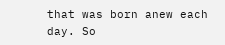that was born anew each day. So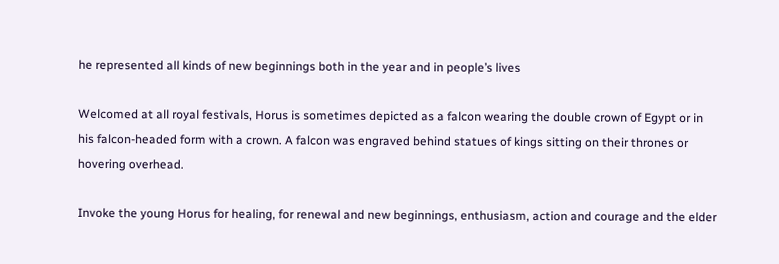he represented all kinds of new beginnings both in the year and in people’s lives

Welcomed at all royal festivals, Horus is sometimes depicted as a falcon wearing the double crown of Egypt or in his falcon-headed form with a crown. A falcon was engraved behind statues of kings sitting on their thrones or hovering overhead.

Invoke the young Horus for healing, for renewal and new beginnings, enthusiasm, action and courage and the elder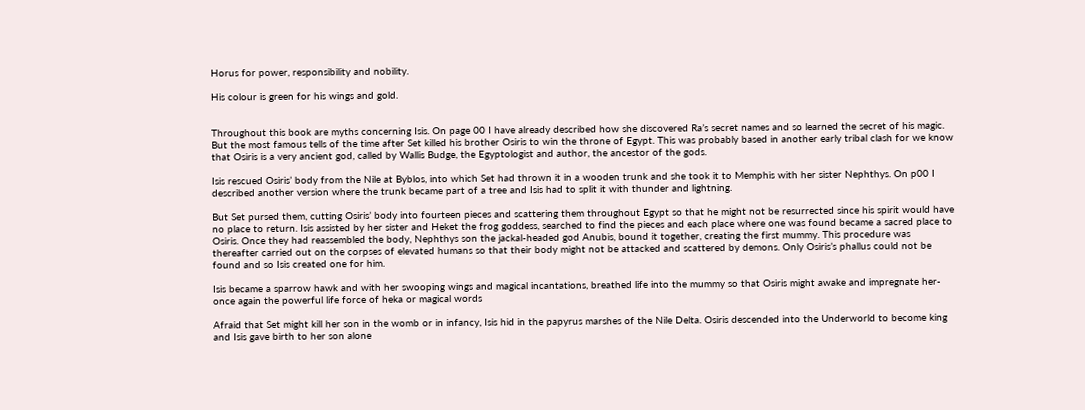Horus for power, responsibility and nobility.

His colour is green for his wings and gold.


Throughout this book are myths concerning Isis. On page 00 I have already described how she discovered Ra’s secret names and so learned the secret of his magic. But the most famous tells of the time after Set killed his brother Osiris to win the throne of Egypt. This was probably based in another early tribal clash for we know that Osiris is a very ancient god, called by Wallis Budge, the Egyptologist and author, the ancestor of the gods.

Isis rescued Osiris’ body from the Nile at Byblos, into which Set had thrown it in a wooden trunk and she took it to Memphis with her sister Nephthys. On p00 I described another version where the trunk became part of a tree and Isis had to split it with thunder and lightning.

But Set pursed them, cutting Osiris’ body into fourteen pieces and scattering them throughout Egypt so that he might not be resurrected since his spirit would have no place to return. Isis assisted by her sister and Heket the frog goddess, searched to find the pieces and each place where one was found became a sacred place to Osiris. Once they had reassembled the body, Nephthys son the jackal-headed god Anubis, bound it together, creating the first mummy. This procedure was thereafter carried out on the corpses of elevated humans so that their body might not be attacked and scattered by demons. Only Osiris’s phallus could not be found and so Isis created one for him.

Isis became a sparrow hawk and with her swooping wings and magical incantations, breathed life into the mummy so that Osiris might awake and impregnate her- once again the powerful life force of heka or magical words

Afraid that Set might kill her son in the womb or in infancy, Isis hid in the papyrus marshes of the Nile Delta. Osiris descended into the Underworld to become king and Isis gave birth to her son alone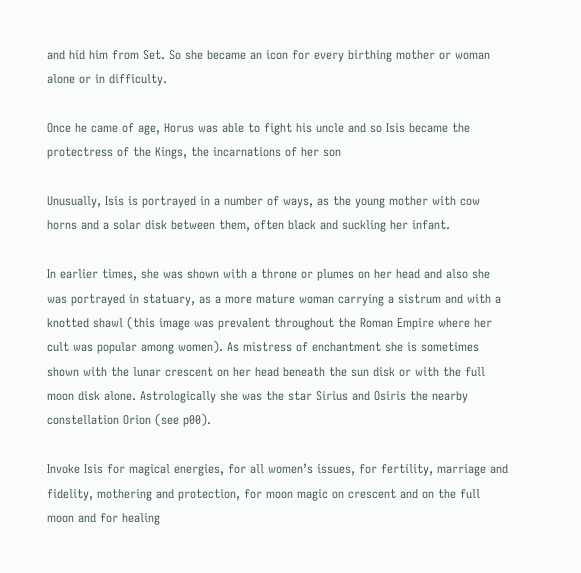and hid him from Set. So she became an icon for every birthing mother or woman alone or in difficulty.

Once he came of age, Horus was able to fight his uncle and so Isis became the protectress of the Kings, the incarnations of her son

Unusually, Isis is portrayed in a number of ways, as the young mother with cow horns and a solar disk between them, often black and suckling her infant.

In earlier times, she was shown with a throne or plumes on her head and also she was portrayed in statuary, as a more mature woman carrying a sistrum and with a knotted shawl (this image was prevalent throughout the Roman Empire where her cult was popular among women). As mistress of enchantment she is sometimes shown with the lunar crescent on her head beneath the sun disk or with the full moon disk alone. Astrologically she was the star Sirius and Osiris the nearby constellation Orion (see p00).

Invoke Isis for magical energies, for all women’s issues, for fertility, marriage and fidelity, mothering and protection, for moon magic on crescent and on the full moon and for healing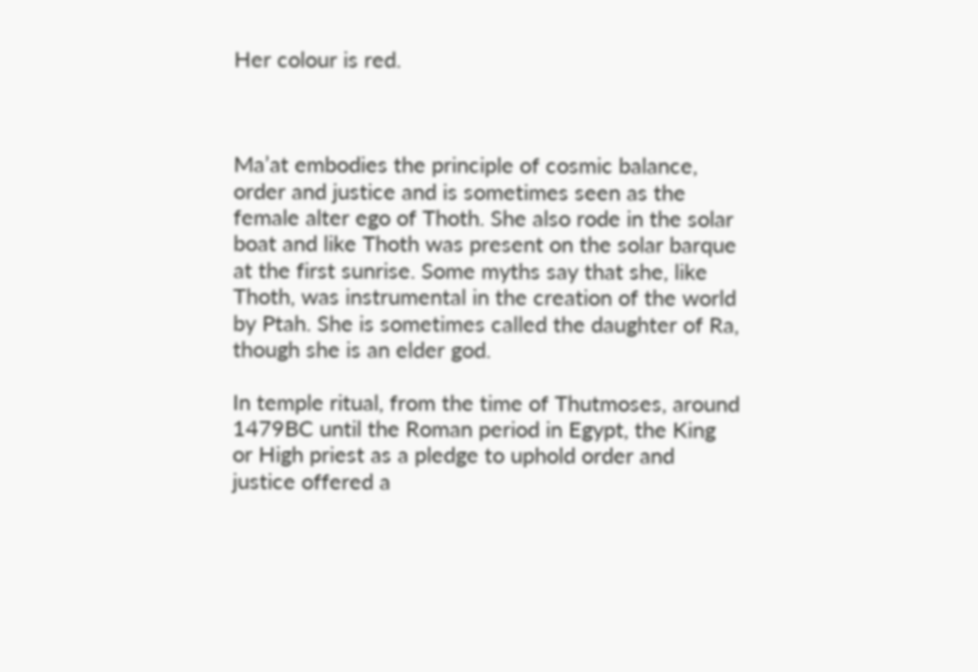Her colour is red.



Ma’at embodies the principle of cosmic balance, order and justice and is sometimes seen as the female alter ego of Thoth. She also rode in the solar boat and like Thoth was present on the solar barque at the first sunrise. Some myths say that she, like Thoth, was instrumental in the creation of the world by Ptah. She is sometimes called the daughter of Ra, though she is an elder god.

In temple ritual, from the time of Thutmoses, around 1479BC until the Roman period in Egypt, the King or High priest as a pledge to uphold order and justice offered a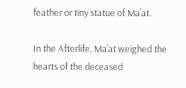feather or tiny statue of Ma’at.

In the Afterlife, Ma’at weighed the hearts of the deceased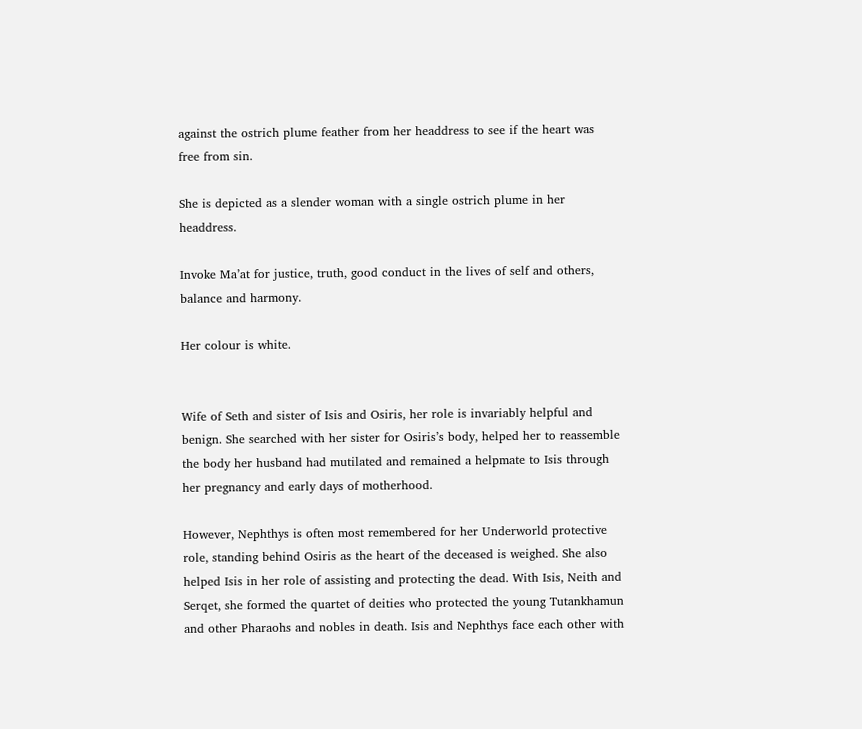against the ostrich plume feather from her headdress to see if the heart was free from sin.

She is depicted as a slender woman with a single ostrich plume in her headdress.

Invoke Ma’at for justice, truth, good conduct in the lives of self and others, balance and harmony.

Her colour is white.


Wife of Seth and sister of Isis and Osiris, her role is invariably helpful and benign. She searched with her sister for Osiris’s body, helped her to reassemble the body her husband had mutilated and remained a helpmate to Isis through her pregnancy and early days of motherhood.

However, Nephthys is often most remembered for her Underworld protective role, standing behind Osiris as the heart of the deceased is weighed. She also helped Isis in her role of assisting and protecting the dead. With Isis, Neith and Serqet, she formed the quartet of deities who protected the young Tutankhamun and other Pharaohs and nobles in death. Isis and Nephthys face each other with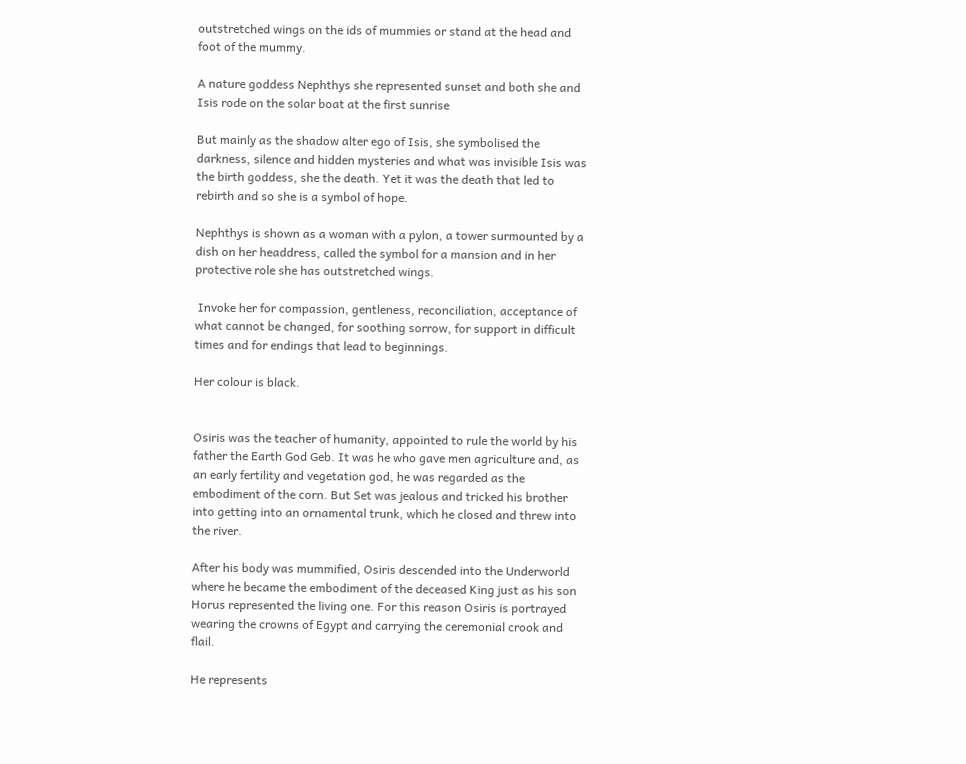outstretched wings on the ids of mummies or stand at the head and foot of the mummy.

A nature goddess Nephthys she represented sunset and both she and Isis rode on the solar boat at the first sunrise

But mainly as the shadow alter ego of Isis, she symbolised the darkness, silence and hidden mysteries and what was invisible Isis was the birth goddess, she the death. Yet it was the death that led to rebirth and so she is a symbol of hope.

Nephthys is shown as a woman with a pylon, a tower surmounted by a dish on her headdress, called the symbol for a mansion and in her protective role she has outstretched wings.

 Invoke her for compassion, gentleness, reconciliation, acceptance of what cannot be changed, for soothing sorrow, for support in difficult times and for endings that lead to beginnings.

Her colour is black.


Osiris was the teacher of humanity, appointed to rule the world by his father the Earth God Geb. It was he who gave men agriculture and, as an early fertility and vegetation god, he was regarded as the embodiment of the corn. But Set was jealous and tricked his brother into getting into an ornamental trunk, which he closed and threw into the river.

After his body was mummified, Osiris descended into the Underworld where he became the embodiment of the deceased King just as his son Horus represented the living one. For this reason Osiris is portrayed wearing the crowns of Egypt and carrying the ceremonial crook and flail.

He represents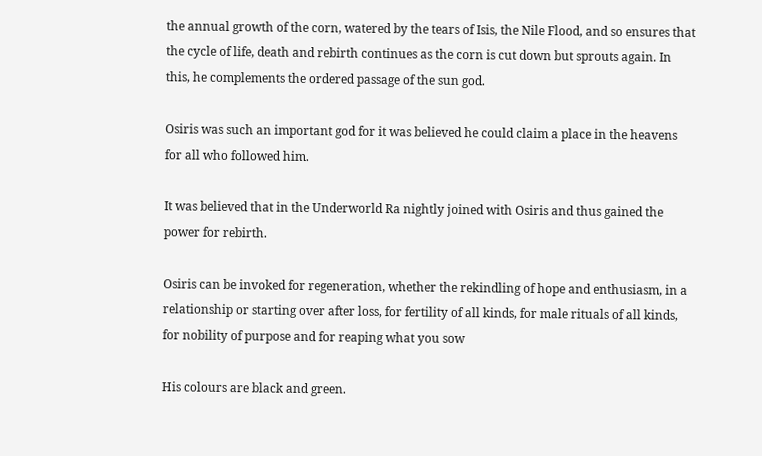the annual growth of the corn, watered by the tears of Isis, the Nile Flood, and so ensures that the cycle of life, death and rebirth continues as the corn is cut down but sprouts again. In this, he complements the ordered passage of the sun god.

Osiris was such an important god for it was believed he could claim a place in the heavens for all who followed him.

It was believed that in the Underworld Ra nightly joined with Osiris and thus gained the power for rebirth.

Osiris can be invoked for regeneration, whether the rekindling of hope and enthusiasm, in a relationship or starting over after loss, for fertility of all kinds, for male rituals of all kinds, for nobility of purpose and for reaping what you sow

His colours are black and green.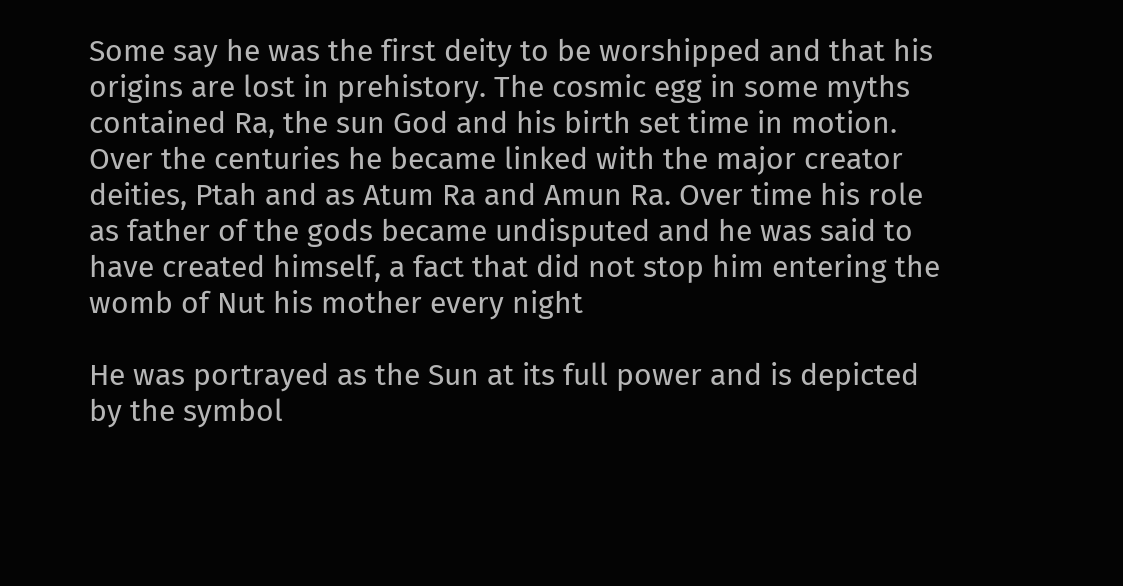Some say he was the first deity to be worshipped and that his origins are lost in prehistory. The cosmic egg in some myths contained Ra, the sun God and his birth set time in motion. Over the centuries he became linked with the major creator deities, Ptah and as Atum Ra and Amun Ra. Over time his role as father of the gods became undisputed and he was said to have created himself, a fact that did not stop him entering the womb of Nut his mother every night

He was portrayed as the Sun at its full power and is depicted by the symbol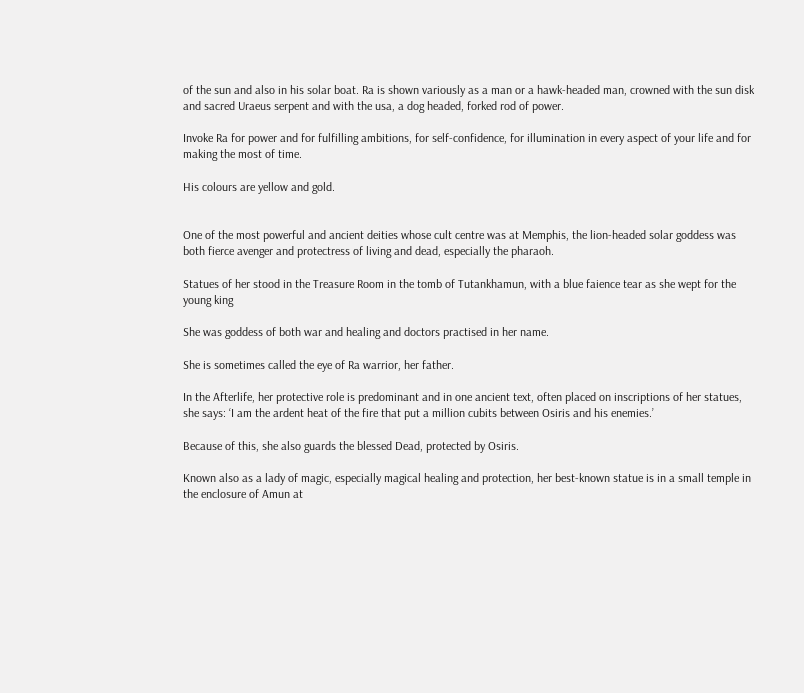of the sun and also in his solar boat. Ra is shown variously as a man or a hawk-headed man, crowned with the sun disk and sacred Uraeus serpent and with the usa, a dog headed, forked rod of power.

Invoke Ra for power and for fulfilling ambitions, for self-confidence, for illumination in every aspect of your life and for making the most of time.

His colours are yellow and gold.


One of the most powerful and ancient deities whose cult centre was at Memphis, the lion-headed solar goddess was both fierce avenger and protectress of living and dead, especially the pharaoh.

Statues of her stood in the Treasure Room in the tomb of Tutankhamun, with a blue faience tear as she wept for the young king

She was goddess of both war and healing and doctors practised in her name.

She is sometimes called the eye of Ra warrior, her father.

In the Afterlife, her protective role is predominant and in one ancient text, often placed on inscriptions of her statues, she says: ‘I am the ardent heat of the fire that put a million cubits between Osiris and his enemies.’

Because of this, she also guards the blessed Dead, protected by Osiris.

Known also as a lady of magic, especially magical healing and protection, her best-known statue is in a small temple in the enclosure of Amun at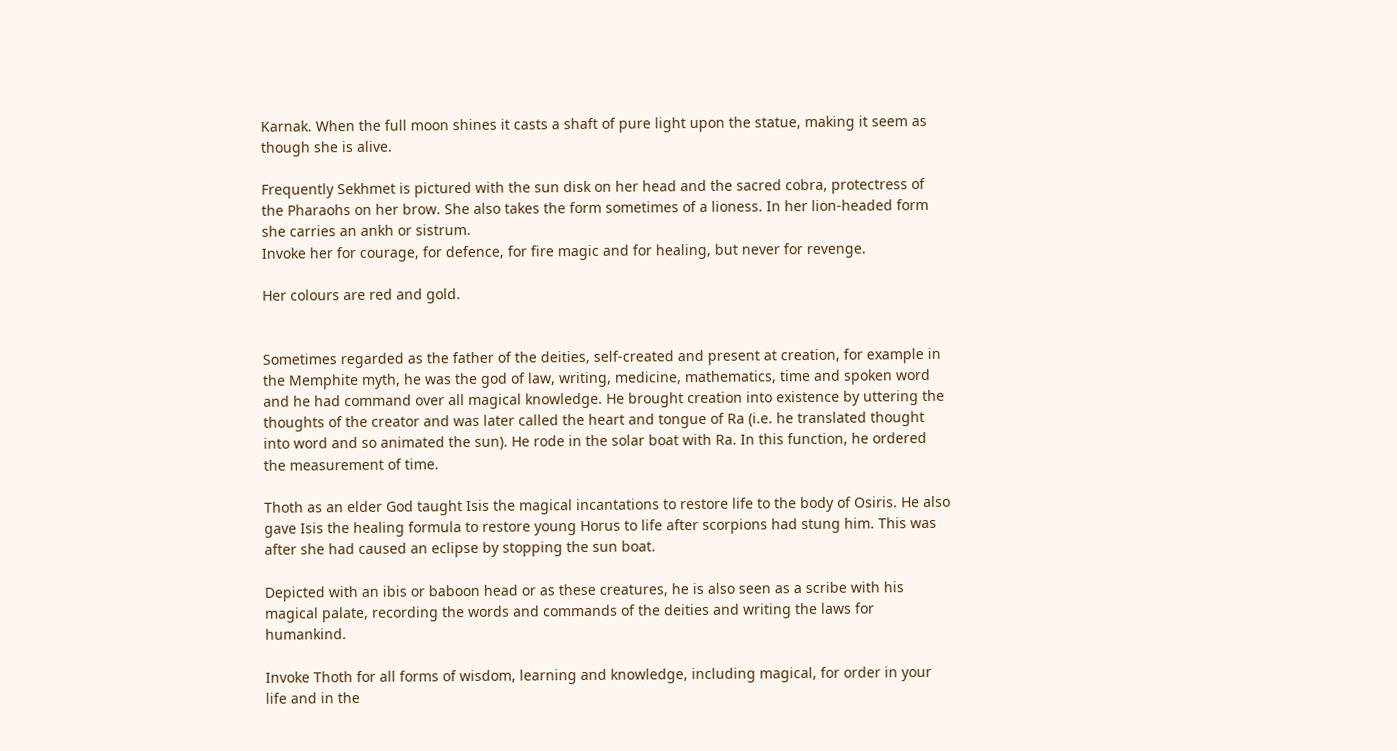Karnak. When the full moon shines it casts a shaft of pure light upon the statue, making it seem as though she is alive.

Frequently Sekhmet is pictured with the sun disk on her head and the sacred cobra, protectress of the Pharaohs on her brow. She also takes the form sometimes of a lioness. In her lion-headed form she carries an ankh or sistrum.
Invoke her for courage, for defence, for fire magic and for healing, but never for revenge.

Her colours are red and gold.


Sometimes regarded as the father of the deities, self-created and present at creation, for example in the Memphite myth, he was the god of law, writing, medicine, mathematics, time and spoken word and he had command over all magical knowledge. He brought creation into existence by uttering the thoughts of the creator and was later called the heart and tongue of Ra (i.e. he translated thought into word and so animated the sun). He rode in the solar boat with Ra. In this function, he ordered the measurement of time.

Thoth as an elder God taught Isis the magical incantations to restore life to the body of Osiris. He also gave Isis the healing formula to restore young Horus to life after scorpions had stung him. This was after she had caused an eclipse by stopping the sun boat.

Depicted with an ibis or baboon head or as these creatures, he is also seen as a scribe with his magical palate, recording the words and commands of the deities and writing the laws for humankind.

Invoke Thoth for all forms of wisdom, learning and knowledge, including magical, for order in your life and in the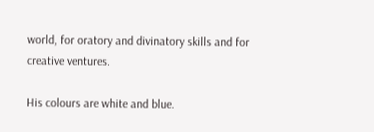world, for oratory and divinatory skills and for creative ventures.

His colours are white and blue.